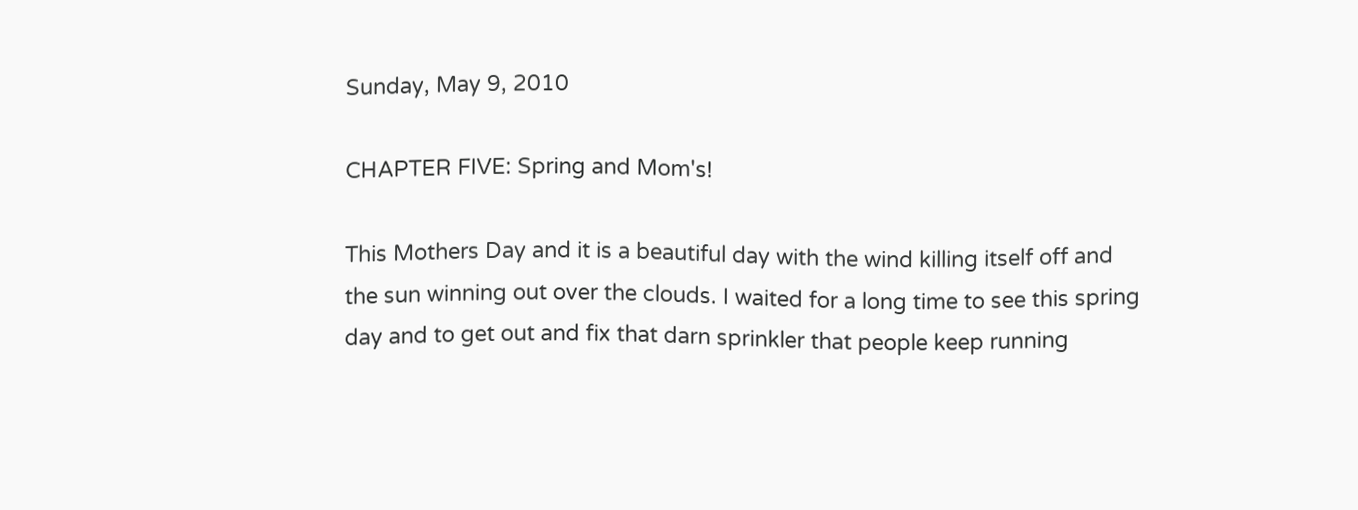Sunday, May 9, 2010

CHAPTER FIVE: Spring and Mom's!

This Mothers Day and it is a beautiful day with the wind killing itself off and the sun winning out over the clouds. I waited for a long time to see this spring day and to get out and fix that darn sprinkler that people keep running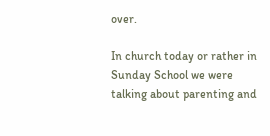over.

In church today or rather in Sunday School we were talking about parenting and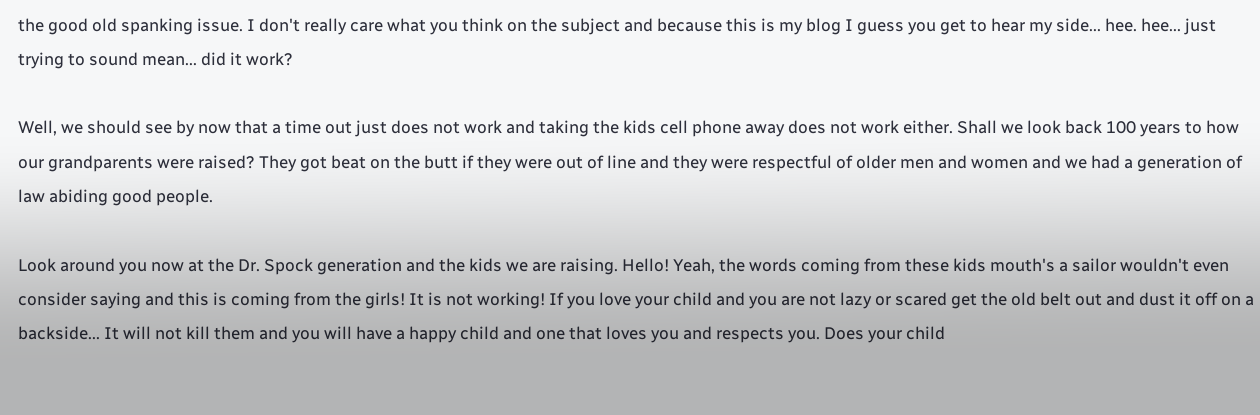the good old spanking issue. I don't really care what you think on the subject and because this is my blog I guess you get to hear my side... hee. hee... just trying to sound mean... did it work?

Well, we should see by now that a time out just does not work and taking the kids cell phone away does not work either. Shall we look back 100 years to how our grandparents were raised? They got beat on the butt if they were out of line and they were respectful of older men and women and we had a generation of law abiding good people.

Look around you now at the Dr. Spock generation and the kids we are raising. Hello! Yeah, the words coming from these kids mouth's a sailor wouldn't even consider saying and this is coming from the girls! It is not working! If you love your child and you are not lazy or scared get the old belt out and dust it off on a backside... It will not kill them and you will have a happy child and one that loves you and respects you. Does your child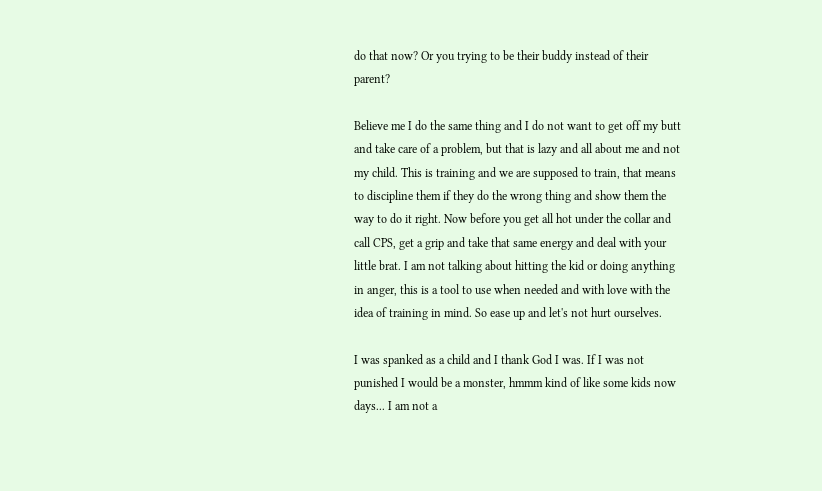do that now? Or you trying to be their buddy instead of their parent?

Believe me I do the same thing and I do not want to get off my butt and take care of a problem, but that is lazy and all about me and not my child. This is training and we are supposed to train, that means to discipline them if they do the wrong thing and show them the way to do it right. Now before you get all hot under the collar and call CPS, get a grip and take that same energy and deal with your little brat. I am not talking about hitting the kid or doing anything in anger, this is a tool to use when needed and with love with the idea of training in mind. So ease up and let's not hurt ourselves.

I was spanked as a child and I thank God I was. If I was not punished I would be a monster, hmmm kind of like some kids now days... I am not a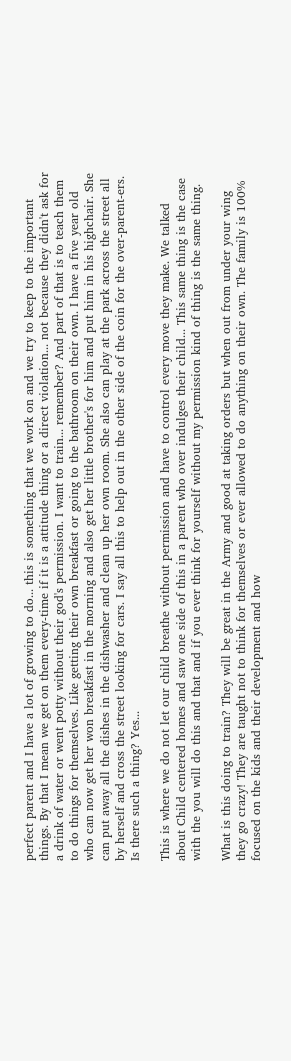perfect parent and I have a lot of growing to do... this is something that we work on and we try to keep to the important things. By that I mean we get on them every-time if it is a attitude thing or a direct violation... not because they didn't ask for a drink of water or went potty without their god's permission. I want to train... remember? And part of that is to teach them to do things for themselves. Like getting their own breakfast or going to the bathroom on their own. I have a five year old who can now get her won breakfast in the morning and also get her little brother's for him and put him in his highchair. She can put away all the dishes in the dishwasher and clean up her own room. She also can play at the park across the street all by herself and cross the street looking for cars. I say all this to help out in the other side of the coin for the over-parent-ers. Is there such a thing? Yes...

This is where we do not let our child breathe without permission and have to control every move they make. We talked about Child centered homes and saw one side of this in a parent who over indulges their child... This same thing is the case with the you will do this and that and if you ever think for yourself without my permission kind of thing is the same thing.

What is this doing to train? They will be great in the Army and good at taking orders but when out from under your wing they go crazy! They are taught not to think for themselves or ever allowed to do anything on their own. The family is 100% focused on the kids and their development and how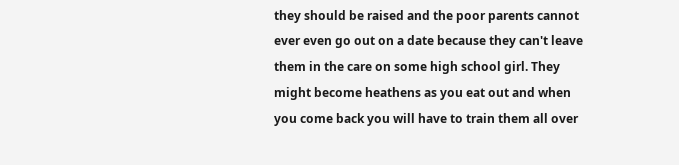they should be raised and the poor parents cannot ever even go out on a date because they can't leave them in the care on some high school girl. They might become heathens as you eat out and when you come back you will have to train them all over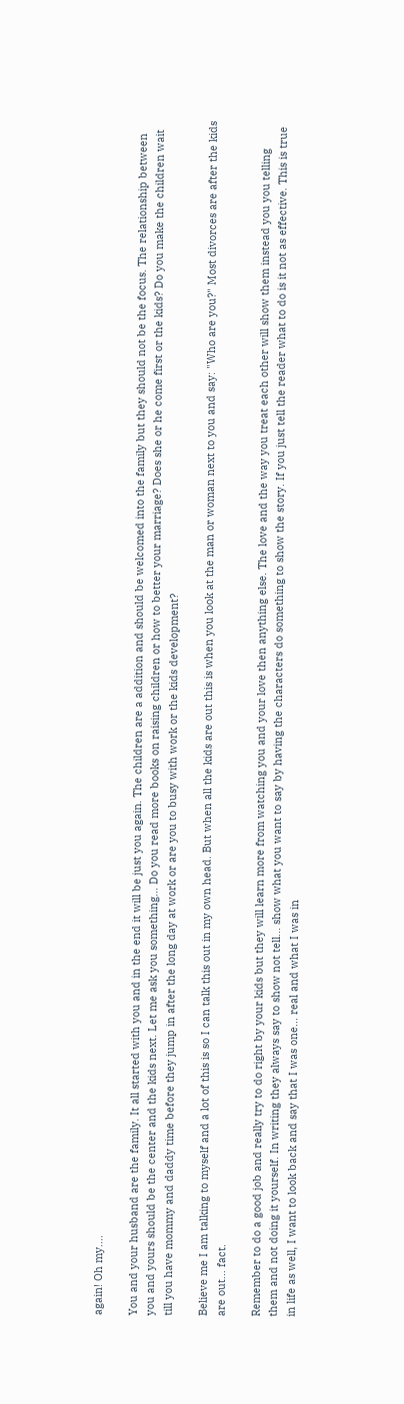again! Oh my....

You and your husband are the family. It all started with you and in the end it will be just you again. The children are a addition and should be welcomed into the family but they should not be the focus. The relationship between you and yours should be the center and the kids next. Let me ask you something... Do you read more books on raising children or how to better your marriage? Does she or he come first or the kids? Do you make the children wait till you have mommy and daddy time before they jump in after the long day at work or are you to busy with work or the kids development?

Believe me I am talking to myself and a lot of this is so I can talk this out in my own head. But when all the kids are out this is when you look at the man or woman next to you and say: "Who are you?" Most divorces are after the kids are out... fact.

Remember to do a good job and really try to do right by your kids but they will learn more from watching you and your love then anything else. The love and the way you treat each other will show them instead you you telling them and not doing it yourself. In writing they always say to show not tell... show what you want to say by having the characters do something to show the story. If you just tell the reader what to do is it not as effective. This is true in life as well, I want to look back and say that I was one... real and what I was in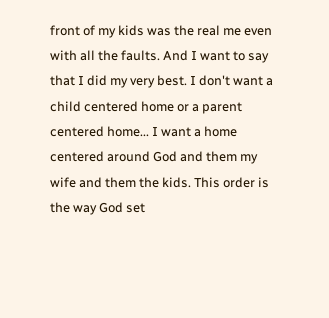front of my kids was the real me even with all the faults. And I want to say that I did my very best. I don't want a child centered home or a parent centered home... I want a home centered around God and them my wife and them the kids. This order is the way God set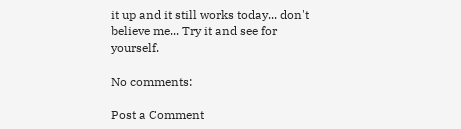it up and it still works today... don't believe me... Try it and see for yourself.

No comments:

Post a Comment